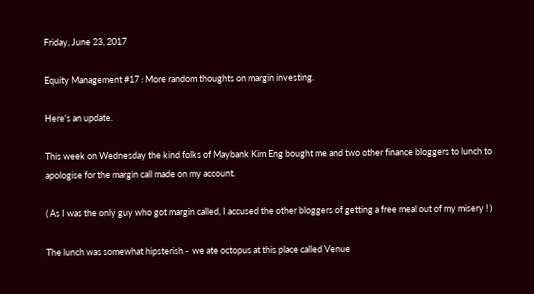Friday, June 23, 2017

Equity Management #17 : More random thoughts on margin investing.

Here's an update.

This week on Wednesday the kind folks of Maybank Kim Eng bought me and two other finance bloggers to lunch to apologise for the margin call made on my account.

( As I was the only guy who got margin called, I accused the other bloggers of getting a free meal out of my misery ! )

The lunch was somewhat hipsterish -  we ate octopus at this place called Venue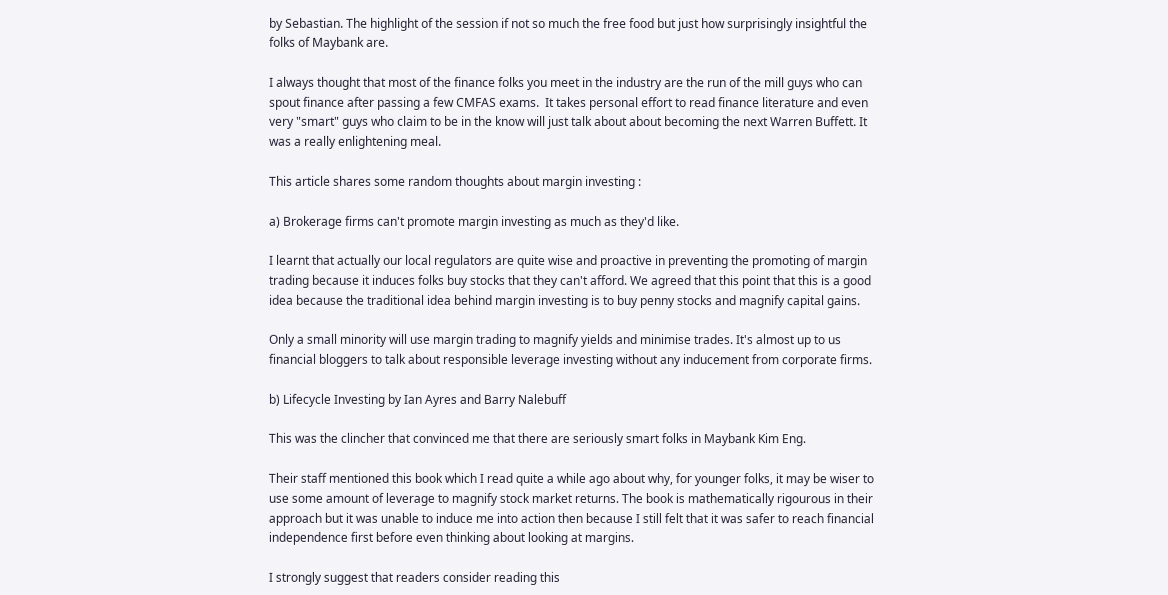by Sebastian. The highlight of the session if not so much the free food but just how surprisingly insightful the folks of Maybank are.

I always thought that most of the finance folks you meet in the industry are the run of the mill guys who can spout finance after passing a few CMFAS exams.  It takes personal effort to read finance literature and even very "smart" guys who claim to be in the know will just talk about about becoming the next Warren Buffett. It was a really enlightening meal.

This article shares some random thoughts about margin investing :

a) Brokerage firms can't promote margin investing as much as they'd like.

I learnt that actually our local regulators are quite wise and proactive in preventing the promoting of margin trading because it induces folks buy stocks that they can't afford. We agreed that this point that this is a good idea because the traditional idea behind margin investing is to buy penny stocks and magnify capital gains.

Only a small minority will use margin trading to magnify yields and minimise trades. It's almost up to us financial bloggers to talk about responsible leverage investing without any inducement from corporate firms.

b) Lifecycle Investing by Ian Ayres and Barry Nalebuff

This was the clincher that convinced me that there are seriously smart folks in Maybank Kim Eng.

Their staff mentioned this book which I read quite a while ago about why, for younger folks, it may be wiser to use some amount of leverage to magnify stock market returns. The book is mathematically rigourous in their approach but it was unable to induce me into action then because I still felt that it was safer to reach financial independence first before even thinking about looking at margins.

I strongly suggest that readers consider reading this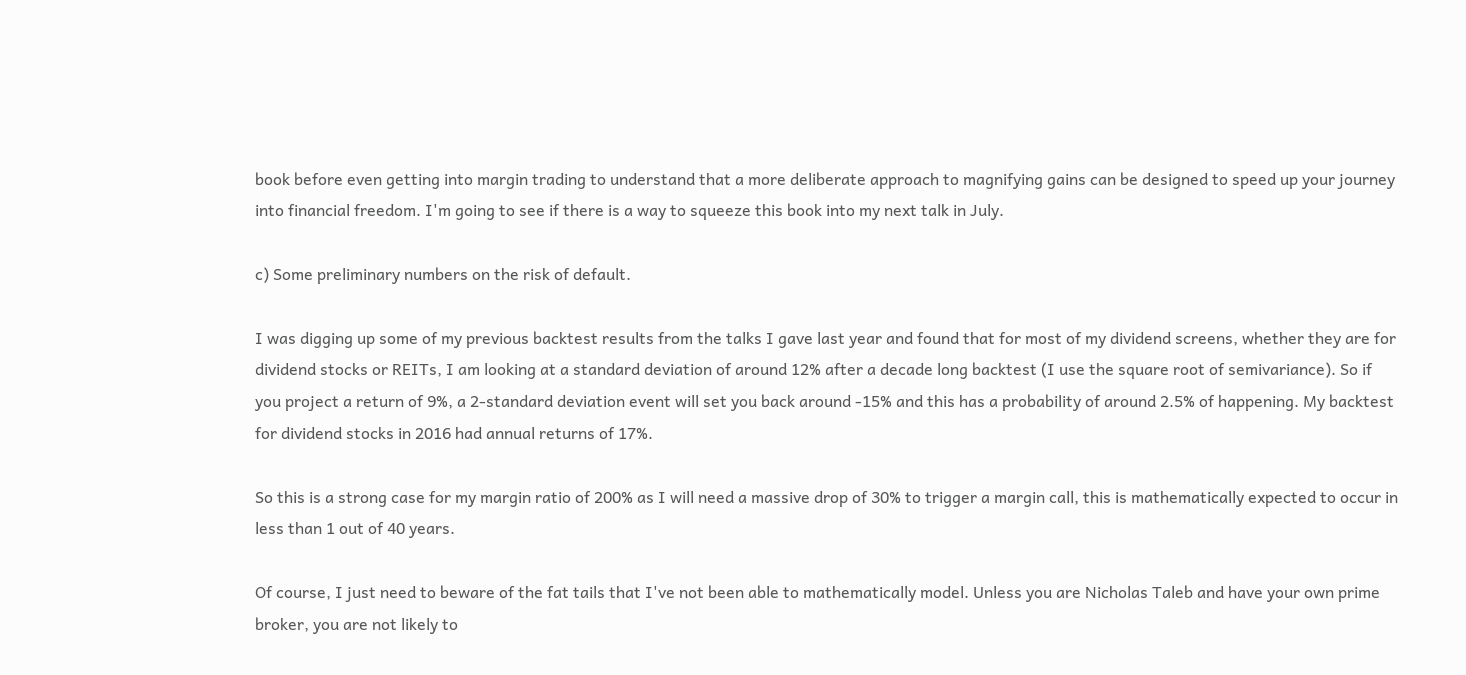book before even getting into margin trading to understand that a more deliberate approach to magnifying gains can be designed to speed up your journey into financial freedom. I'm going to see if there is a way to squeeze this book into my next talk in July.

c) Some preliminary numbers on the risk of default.

I was digging up some of my previous backtest results from the talks I gave last year and found that for most of my dividend screens, whether they are for dividend stocks or REITs, I am looking at a standard deviation of around 12% after a decade long backtest (I use the square root of semivariance). So if you project a return of 9%, a 2-standard deviation event will set you back around -15% and this has a probability of around 2.5% of happening. My backtest for dividend stocks in 2016 had annual returns of 17%.

So this is a strong case for my margin ratio of 200% as I will need a massive drop of 30% to trigger a margin call, this is mathematically expected to occur in less than 1 out of 40 years.

Of course, I just need to beware of the fat tails that I've not been able to mathematically model. Unless you are Nicholas Taleb and have your own prime broker, you are not likely to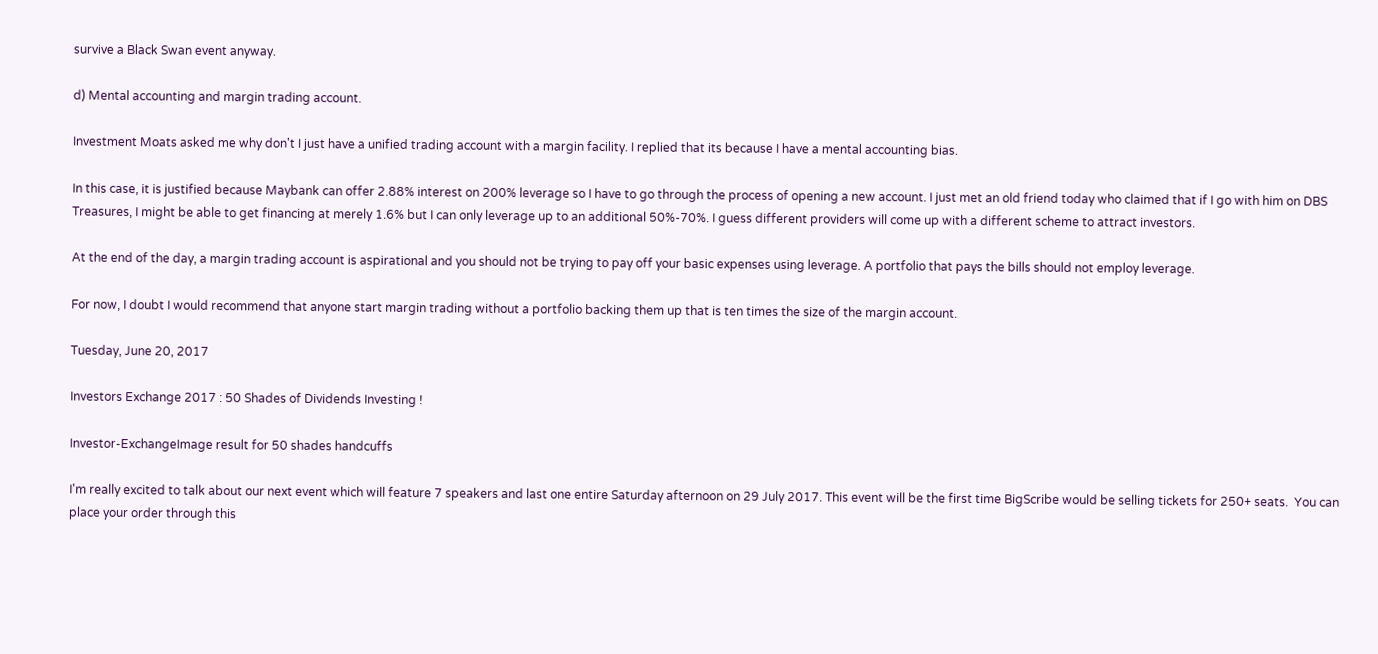survive a Black Swan event anyway.

d) Mental accounting and margin trading account.

Investment Moats asked me why don't I just have a unified trading account with a margin facility. I replied that its because I have a mental accounting bias.

In this case, it is justified because Maybank can offer 2.88% interest on 200% leverage so I have to go through the process of opening a new account. I just met an old friend today who claimed that if I go with him on DBS Treasures, I might be able to get financing at merely 1.6% but I can only leverage up to an additional 50%-70%. I guess different providers will come up with a different scheme to attract investors.

At the end of the day, a margin trading account is aspirational and you should not be trying to pay off your basic expenses using leverage. A portfolio that pays the bills should not employ leverage.

For now, I doubt I would recommend that anyone start margin trading without a portfolio backing them up that is ten times the size of the margin account.

Tuesday, June 20, 2017

Investors Exchange 2017 : 50 Shades of Dividends Investing !

Investor-ExchangeImage result for 50 shades handcuffs

I'm really excited to talk about our next event which will feature 7 speakers and last one entire Saturday afternoon on 29 July 2017. This event will be the first time BigScribe would be selling tickets for 250+ seats.  You can place your order through this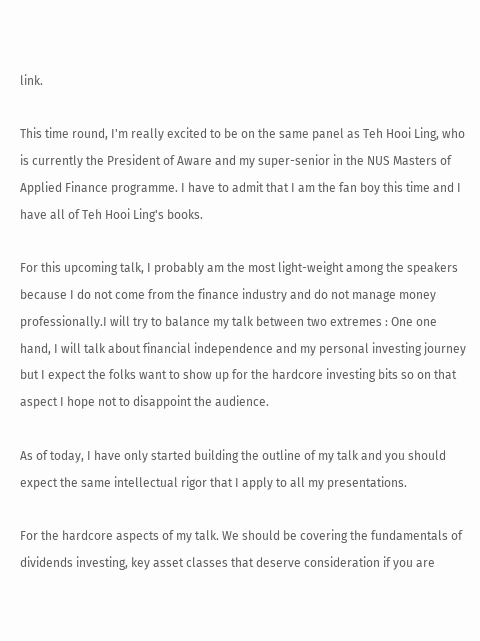link.

This time round, I'm really excited to be on the same panel as Teh Hooi Ling, who is currently the President of Aware and my super-senior in the NUS Masters of Applied Finance programme. I have to admit that I am the fan boy this time and I have all of Teh Hooi Ling's books.

For this upcoming talk, I probably am the most light-weight among the speakers because I do not come from the finance industry and do not manage money professionally.I will try to balance my talk between two extremes : One one hand, I will talk about financial independence and my personal investing journey but I expect the folks want to show up for the hardcore investing bits so on that aspect I hope not to disappoint the audience.

As of today, I have only started building the outline of my talk and you should expect the same intellectual rigor that I apply to all my presentations.

For the hardcore aspects of my talk. We should be covering the fundamentals of dividends investing, key asset classes that deserve consideration if you are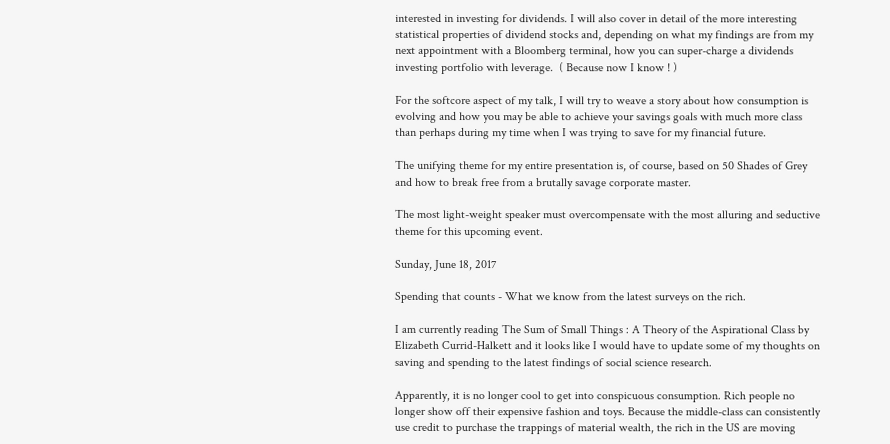interested in investing for dividends. I will also cover in detail of the more interesting statistical properties of dividend stocks and, depending on what my findings are from my next appointment with a Bloomberg terminal, how you can super-charge a dividends investing portfolio with leverage.  ( Because now I know ! )

For the softcore aspect of my talk, I will try to weave a story about how consumption is evolving and how you may be able to achieve your savings goals with much more class than perhaps during my time when I was trying to save for my financial future.

The unifying theme for my entire presentation is, of course, based on 50 Shades of Grey and how to break free from a brutally savage corporate master.

The most light-weight speaker must overcompensate with the most alluring and seductive theme for this upcoming event.

Sunday, June 18, 2017

Spending that counts - What we know from the latest surveys on the rich.

I am currently reading The Sum of Small Things : A Theory of the Aspirational Class by Elizabeth Currid-Halkett and it looks like I would have to update some of my thoughts on saving and spending to the latest findings of social science research.

Apparently, it is no longer cool to get into conspicuous consumption. Rich people no longer show off their expensive fashion and toys. Because the middle-class can consistently use credit to purchase the trappings of material wealth, the rich in the US are moving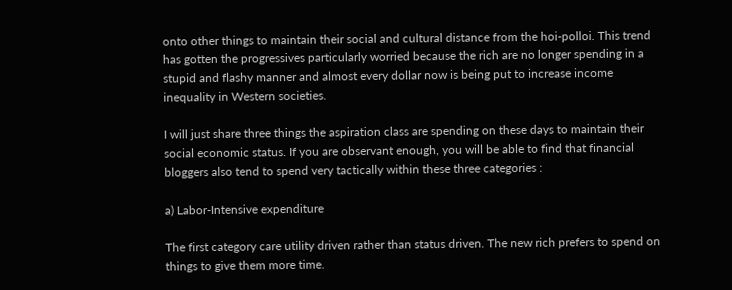onto other things to maintain their social and cultural distance from the hoi-polloi. This trend has gotten the progressives particularly worried because the rich are no longer spending in a stupid and flashy manner and almost every dollar now is being put to increase income inequality in Western societies.

I will just share three things the aspiration class are spending on these days to maintain their social economic status. If you are observant enough, you will be able to find that financial bloggers also tend to spend very tactically within these three categories :

a) Labor-Intensive expenditure

The first category care utility driven rather than status driven. The new rich prefers to spend on things to give them more time.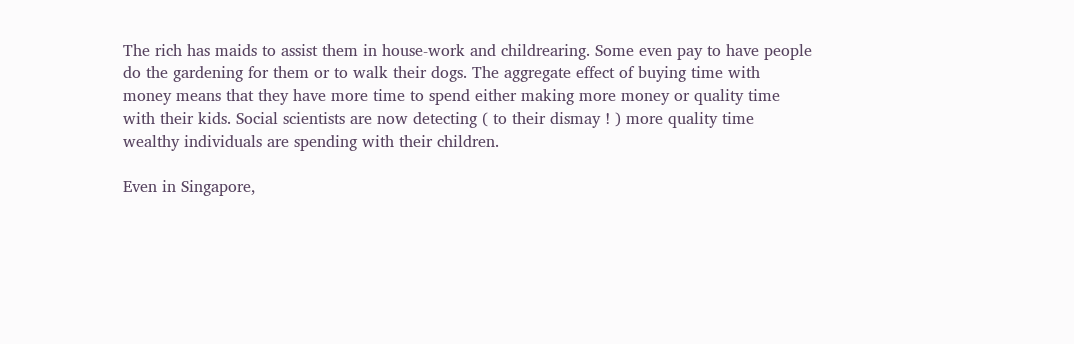The rich has maids to assist them in house-work and childrearing. Some even pay to have people do the gardening for them or to walk their dogs. The aggregate effect of buying time with money means that they have more time to spend either making more money or quality time with their kids. Social scientists are now detecting ( to their dismay ! ) more quality time wealthy individuals are spending with their children.

Even in Singapore,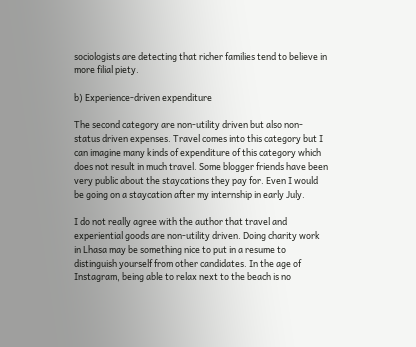sociologists are detecting that richer families tend to believe in more filial piety.

b) Experience-driven expenditure

The second category are non-utility driven but also non-status driven expenses. Travel comes into this category but I can imagine many kinds of expenditure of this category which does not result in much travel. Some blogger friends have been very public about the staycations they pay for. Even I would be going on a staycation after my internship in early July.

I do not really agree with the author that travel and experiential goods are non-utility driven. Doing charity work in Lhasa may be something nice to put in a resume to distinguish yourself from other candidates. In the age of Instagram, being able to relax next to the beach is no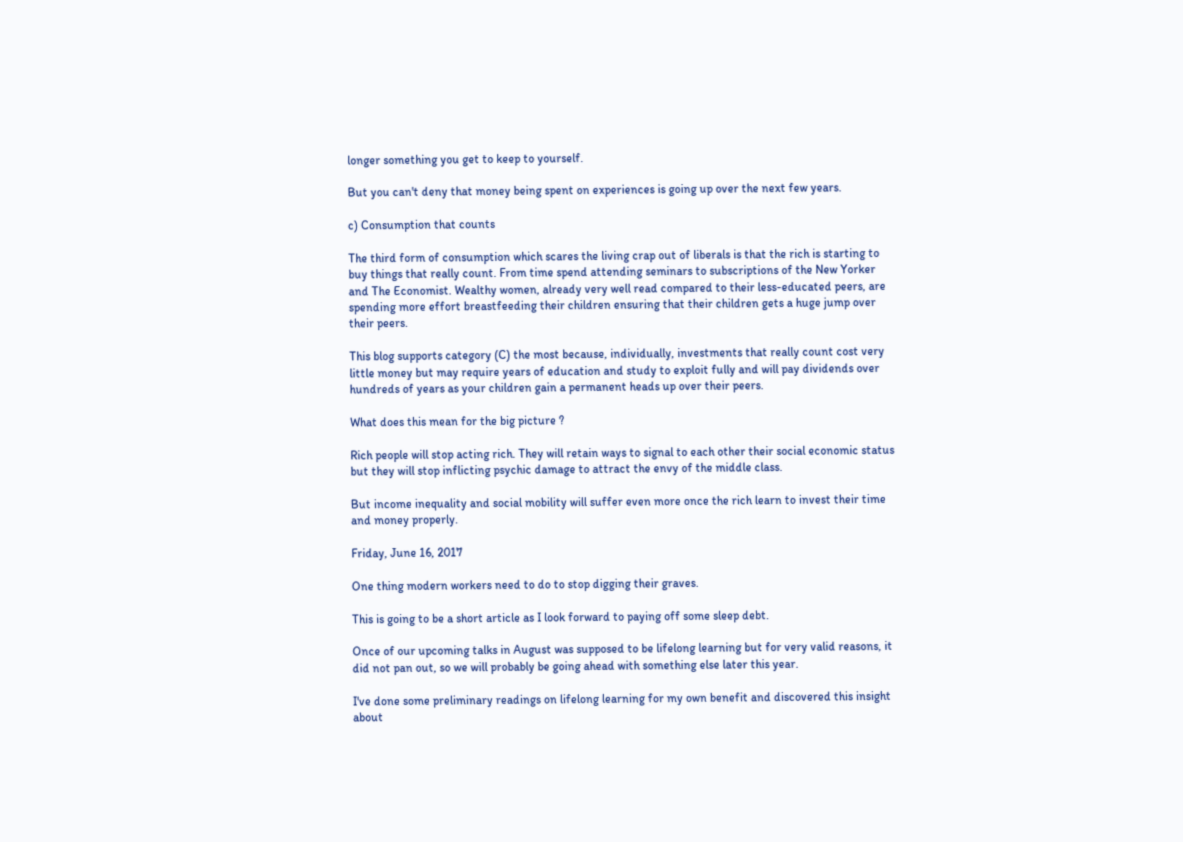longer something you get to keep to yourself.

But you can't deny that money being spent on experiences is going up over the next few years.

c) Consumption that counts

The third form of consumption which scares the living crap out of liberals is that the rich is starting to buy things that really count. From time spend attending seminars to subscriptions of the New Yorker and The Economist. Wealthy women, already very well read compared to their less-educated peers, are spending more effort breastfeeding their children ensuring that their children gets a huge jump over their peers.

This blog supports category (C) the most because, individually, investments that really count cost very little money but may require years of education and study to exploit fully and will pay dividends over hundreds of years as your children gain a permanent heads up over their peers.

What does this mean for the big picture ?

Rich people will stop acting rich. They will retain ways to signal to each other their social economic status but they will stop inflicting psychic damage to attract the envy of the middle class.

But income inequality and social mobility will suffer even more once the rich learn to invest their time and money properly.

Friday, June 16, 2017

One thing modern workers need to do to stop digging their graves.

This is going to be a short article as I look forward to paying off some sleep debt.

Once of our upcoming talks in August was supposed to be lifelong learning but for very valid reasons, it did not pan out, so we will probably be going ahead with something else later this year.

I've done some preliminary readings on lifelong learning for my own benefit and discovered this insight about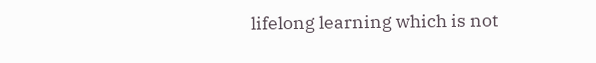lifelong learning which is not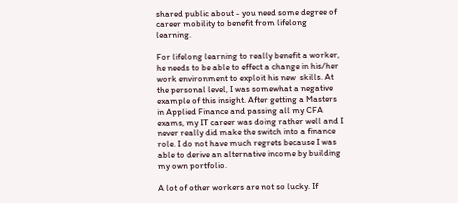shared public about - you need some degree of career mobility to benefit from lifelong learning.

For lifelong learning to really benefit a worker, he needs to be able to effect a change in his/her work environment to exploit his new  skills. At the personal level, I was somewhat a negative example of this insight. After getting a Masters in Applied Finance and passing all my CFA exams, my IT career was doing rather well and I never really did make the switch into a finance role. I do not have much regrets because I was able to derive an alternative income by building my own portfolio.

A lot of other workers are not so lucky. If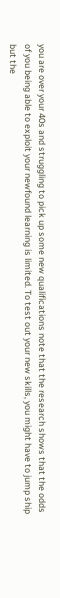you are over your 40s and struggling to pick up some new qualifications note that the research shows that the odds of you being able to exploit your newfound learning is limited. To test out your new skills, you might have to jump ship but the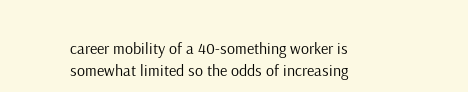career mobility of a 40-something worker is somewhat limited so the odds of increasing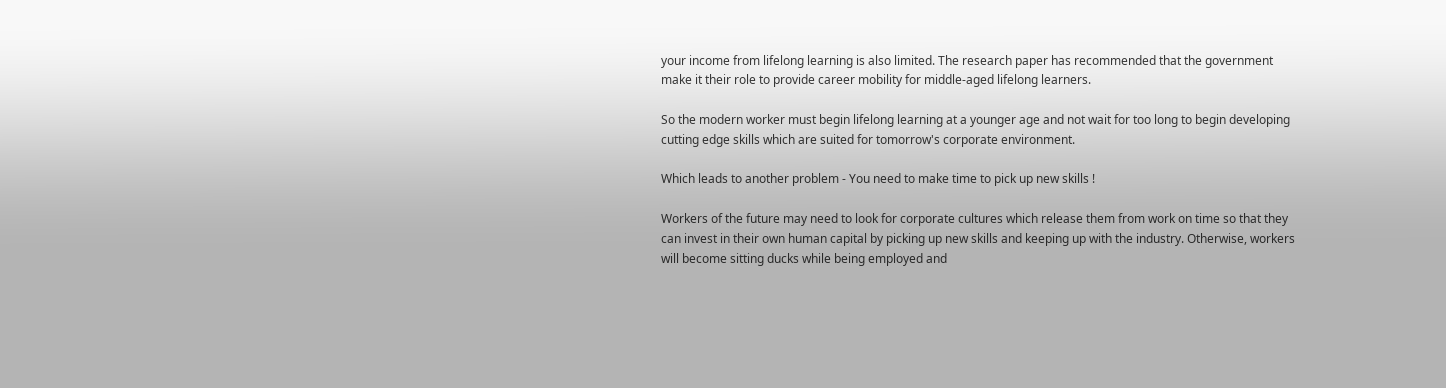your income from lifelong learning is also limited. The research paper has recommended that the government make it their role to provide career mobility for middle-aged lifelong learners.

So the modern worker must begin lifelong learning at a younger age and not wait for too long to begin developing cutting edge skills which are suited for tomorrow's corporate environment.

Which leads to another problem - You need to make time to pick up new skills !

Workers of the future may need to look for corporate cultures which release them from work on time so that they can invest in their own human capital by picking up new skills and keeping up with the industry. Otherwise, workers will become sitting ducks while being employed and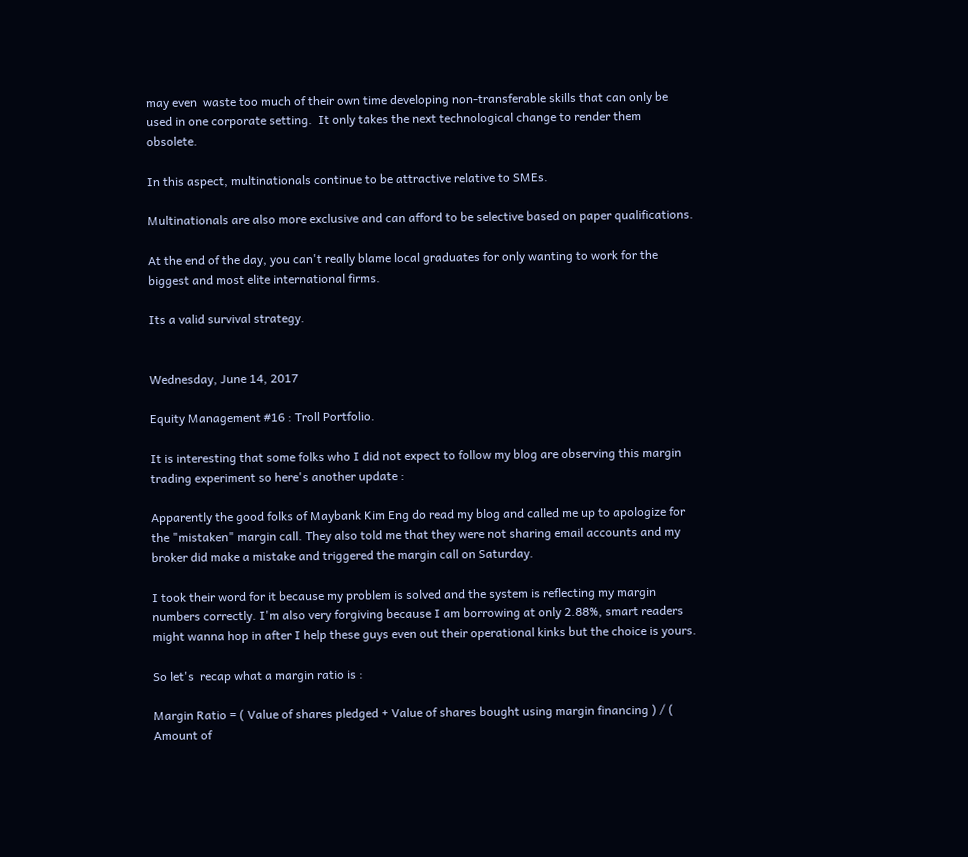may even  waste too much of their own time developing non-transferable skills that can only be used in one corporate setting.  It only takes the next technological change to render them obsolete.

In this aspect, multinationals continue to be attractive relative to SMEs.

Multinationals are also more exclusive and can afford to be selective based on paper qualifications.

At the end of the day, you can't really blame local graduates for only wanting to work for the biggest and most elite international firms.

Its a valid survival strategy.


Wednesday, June 14, 2017

Equity Management #16 : Troll Portfolio.

It is interesting that some folks who I did not expect to follow my blog are observing this margin trading experiment so here's another update :

Apparently the good folks of Maybank Kim Eng do read my blog and called me up to apologize for the "mistaken" margin call. They also told me that they were not sharing email accounts and my broker did make a mistake and triggered the margin call on Saturday.

I took their word for it because my problem is solved and the system is reflecting my margin numbers correctly. I'm also very forgiving because I am borrowing at only 2.88%, smart readers might wanna hop in after I help these guys even out their operational kinks but the choice is yours.

So let's  recap what a margin ratio is :

Margin Ratio = ( Value of shares pledged + Value of shares bought using margin financing ) / ( Amount of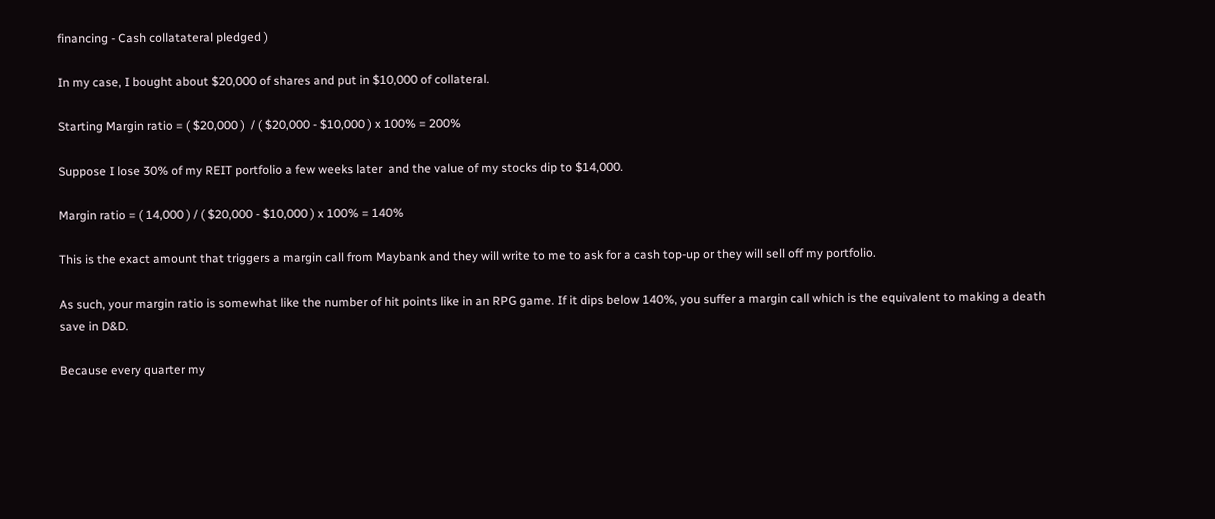financing - Cash collatateral pledged )

In my case, I bought about $20,000 of shares and put in $10,000 of collateral.

Starting Margin ratio = ( $20,000 )  / ( $20,000 - $10,000 ) x 100% = 200%

Suppose I lose 30% of my REIT portfolio a few weeks later  and the value of my stocks dip to $14,000.

Margin ratio = ( 14,000 ) / ( $20,000 - $10,000 ) x 100% = 140%

This is the exact amount that triggers a margin call from Maybank and they will write to me to ask for a cash top-up or they will sell off my portfolio.

As such, your margin ratio is somewhat like the number of hit points like in an RPG game. If it dips below 140%, you suffer a margin call which is the equivalent to making a death save in D&D.

Because every quarter my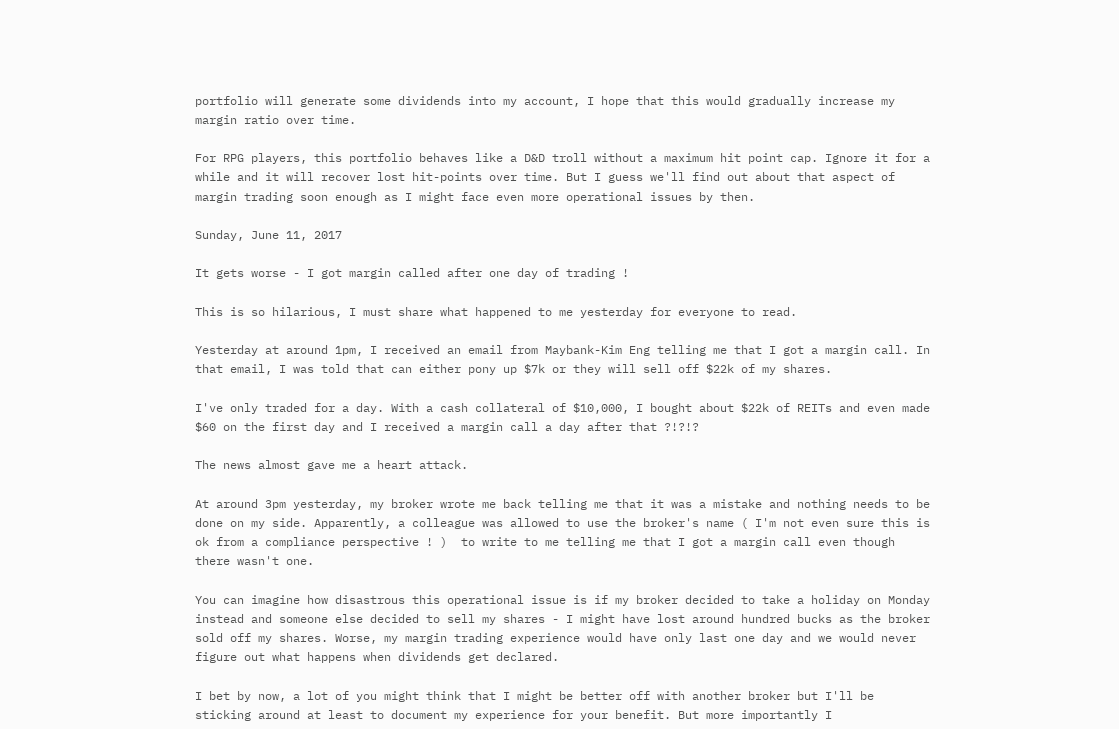portfolio will generate some dividends into my account, I hope that this would gradually increase my margin ratio over time.

For RPG players, this portfolio behaves like a D&D troll without a maximum hit point cap. Ignore it for a while and it will recover lost hit-points over time. But I guess we'll find out about that aspect of margin trading soon enough as I might face even more operational issues by then.

Sunday, June 11, 2017

It gets worse - I got margin called after one day of trading !

This is so hilarious, I must share what happened to me yesterday for everyone to read.

Yesterday at around 1pm, I received an email from Maybank-Kim Eng telling me that I got a margin call. In that email, I was told that can either pony up $7k or they will sell off $22k of my shares.

I've only traded for a day. With a cash collateral of $10,000, I bought about $22k of REITs and even made $60 on the first day and I received a margin call a day after that ?!?!?

The news almost gave me a heart attack.

At around 3pm yesterday, my broker wrote me back telling me that it was a mistake and nothing needs to be done on my side. Apparently, a colleague was allowed to use the broker's name ( I'm not even sure this is ok from a compliance perspective ! )  to write to me telling me that I got a margin call even though there wasn't one.

You can imagine how disastrous this operational issue is if my broker decided to take a holiday on Monday instead and someone else decided to sell my shares - I might have lost around hundred bucks as the broker sold off my shares. Worse, my margin trading experience would have only last one day and we would never figure out what happens when dividends get declared.

I bet by now, a lot of you might think that I might be better off with another broker but I'll be sticking around at least to document my experience for your benefit. But more importantly I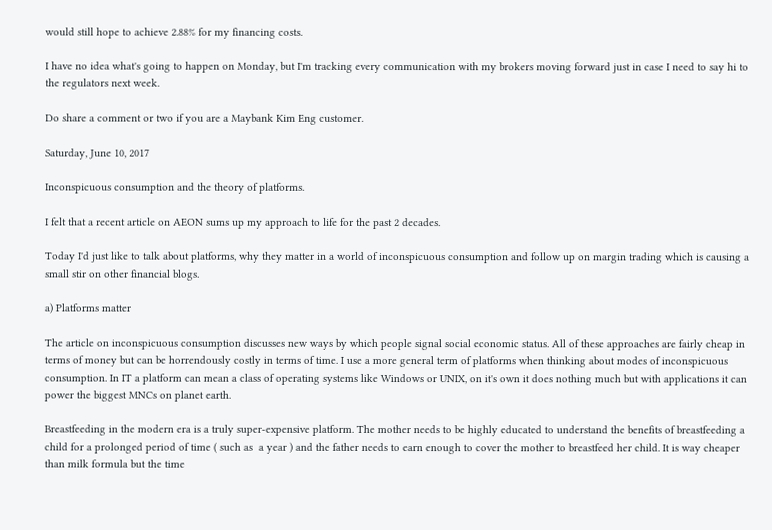would still hope to achieve 2.88% for my financing costs.

I have no idea what's going to happen on Monday, but I'm tracking every communication with my brokers moving forward just in case I need to say hi to the regulators next week.

Do share a comment or two if you are a Maybank Kim Eng customer.

Saturday, June 10, 2017

Inconspicuous consumption and the theory of platforms.

I felt that a recent article on AEON sums up my approach to life for the past 2 decades.

Today I'd just like to talk about platforms, why they matter in a world of inconspicuous consumption and follow up on margin trading which is causing a small stir on other financial blogs.

a) Platforms matter

The article on inconspicuous consumption discusses new ways by which people signal social economic status. All of these approaches are fairly cheap in terms of money but can be horrendously costly in terms of time. I use a more general term of platforms when thinking about modes of inconspicuous consumption. In IT a platform can mean a class of operating systems like Windows or UNIX, on it's own it does nothing much but with applications it can power the biggest MNCs on planet earth.

Breastfeeding in the modern era is a truly super-expensive platform. The mother needs to be highly educated to understand the benefits of breastfeeding a child for a prolonged period of time ( such as  a year ) and the father needs to earn enough to cover the mother to breastfeed her child. It is way cheaper than milk formula but the time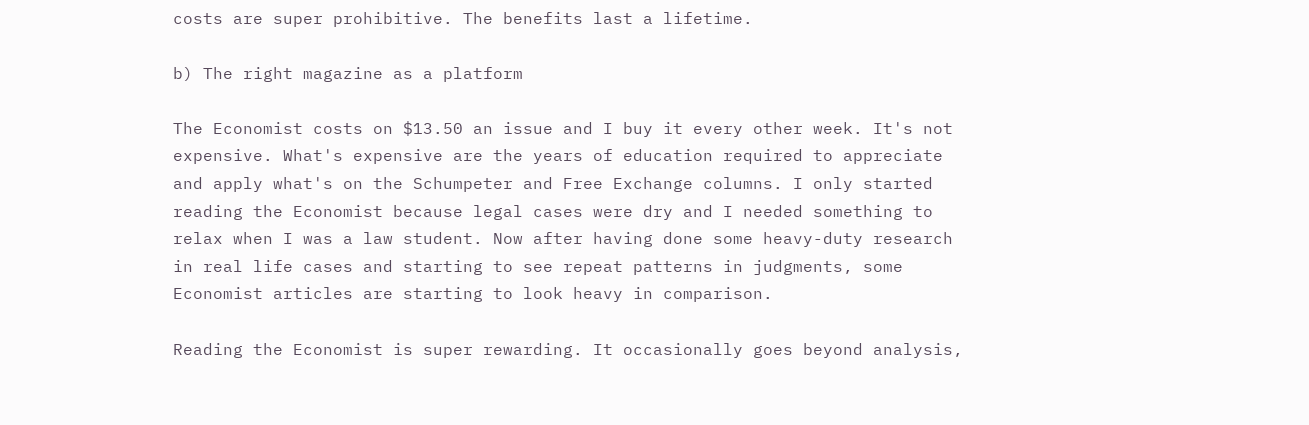costs are super prohibitive. The benefits last a lifetime.

b) The right magazine as a platform

The Economist costs on $13.50 an issue and I buy it every other week. It's not expensive. What's expensive are the years of education required to appreciate and apply what's on the Schumpeter and Free Exchange columns. I only started reading the Economist because legal cases were dry and I needed something to relax when I was a law student. Now after having done some heavy-duty research in real life cases and starting to see repeat patterns in judgments, some Economist articles are starting to look heavy in comparison.

Reading the Economist is super rewarding. It occasionally goes beyond analysis,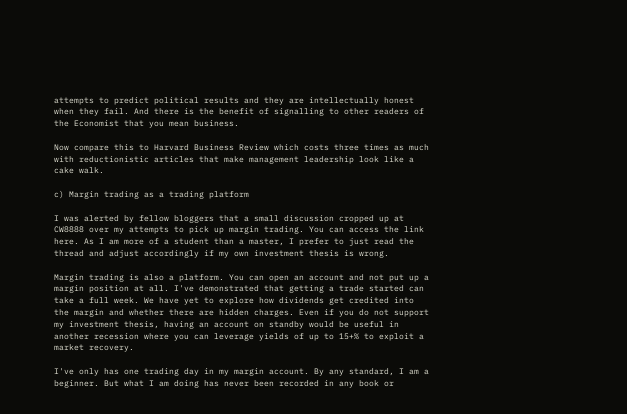attempts to predict political results and they are intellectually honest when they fail. And there is the benefit of signalling to other readers of the Economist that you mean business.

Now compare this to Harvard Business Review which costs three times as much with reductionistic articles that make management leadership look like a cake walk.

c) Margin trading as a trading platform

I was alerted by fellow bloggers that a small discussion cropped up at CW8888 over my attempts to pick up margin trading. You can access the link here. As I am more of a student than a master, I prefer to just read the thread and adjust accordingly if my own investment thesis is wrong.

Margin trading is also a platform. You can open an account and not put up a margin position at all. I've demonstrated that getting a trade started can take a full week. We have yet to explore how dividends get credited into the margin and whether there are hidden charges. Even if you do not support my investment thesis, having an account on standby would be useful in another recession where you can leverage yields of up to 15+% to exploit a market recovery.

I've only has one trading day in my margin account. By any standard, I am a beginner. But what I am doing has never been recorded in any book or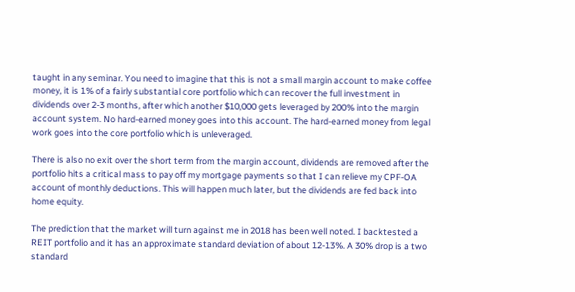taught in any seminar. You need to imagine that this is not a small margin account to make coffee money, it is 1% of a fairly substantial core portfolio which can recover the full investment in dividends over 2-3 months, after which another $10,000 gets leveraged by 200% into the margin account system. No hard-earned money goes into this account. The hard-earned money from legal work goes into the core portfolio which is unleveraged.

There is also no exit over the short term from the margin account, dividends are removed after the portfolio hits a critical mass to pay off my mortgage payments so that I can relieve my CPF-OA account of monthly deductions. This will happen much later, but the dividends are fed back into home equity.

The prediction that the market will turn against me in 2018 has been well noted. I backtested a REIT portfolio and it has an approximate standard deviation of about 12-13%. A 30% drop is a two standard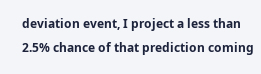deviation event, I project a less than 2.5% chance of that prediction coming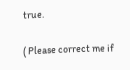true.

( Please correct me if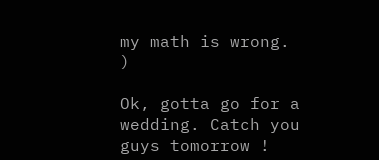my math is wrong. )

Ok, gotta go for a wedding. Catch you guys tomorrow !